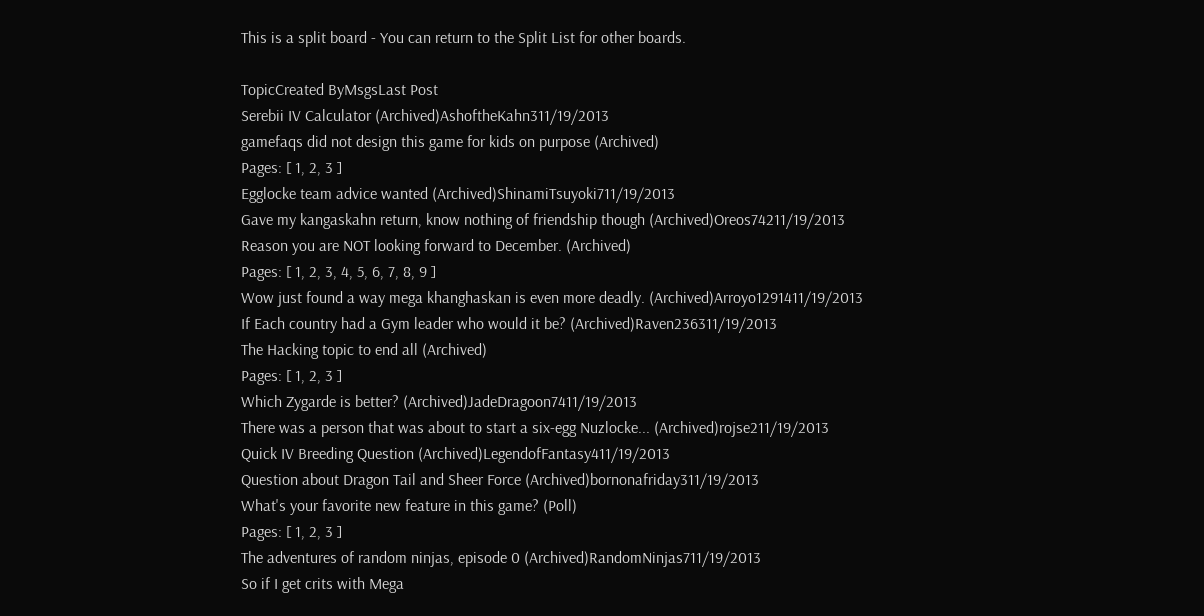This is a split board - You can return to the Split List for other boards.

TopicCreated ByMsgsLast Post
Serebii IV Calculator (Archived)AshoftheKahn311/19/2013
gamefaqs did not design this game for kids on purpose (Archived)
Pages: [ 1, 2, 3 ]
Egglocke team advice wanted (Archived)ShinamiTsuyoki711/19/2013
Gave my kangaskahn return, know nothing of friendship though (Archived)Oreos74211/19/2013
Reason you are NOT looking forward to December. (Archived)
Pages: [ 1, 2, 3, 4, 5, 6, 7, 8, 9 ]
Wow just found a way mega khanghaskan is even more deadly. (Archived)Arroyo1291411/19/2013
If Each country had a Gym leader who would it be? (Archived)Raven236311/19/2013
The Hacking topic to end all (Archived)
Pages: [ 1, 2, 3 ]
Which Zygarde is better? (Archived)JadeDragoon7411/19/2013
There was a person that was about to start a six-egg Nuzlocke... (Archived)rojse211/19/2013
Quick IV Breeding Question (Archived)LegendofFantasy411/19/2013
Question about Dragon Tail and Sheer Force (Archived)bornonafriday311/19/2013
What's your favorite new feature in this game? (Poll)
Pages: [ 1, 2, 3 ]
The adventures of random ninjas, episode 0 (Archived)RandomNinjas711/19/2013
So if I get crits with Mega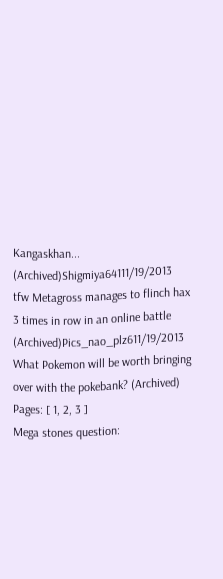Kangaskhan... (Archived)Shigmiya64111/19/2013
tfw Metagross manages to flinch hax 3 times in row in an online battle (Archived)Pics_nao_plz611/19/2013
What Pokemon will be worth bringing over with the pokebank? (Archived)
Pages: [ 1, 2, 3 ]
Mega stones question: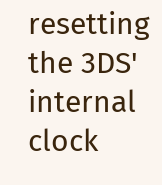resetting the 3DS' internal clock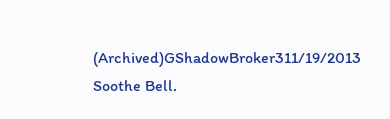(Archived)GShadowBroker311/19/2013
Soothe Bell.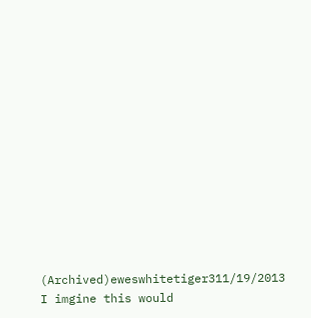(Archived)eweswhitetiger311/19/2013
I imgine this would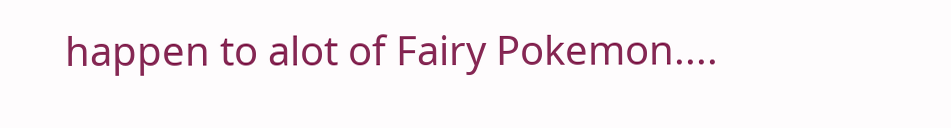happen to alot of Fairy Pokemon....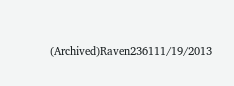(Archived)Raven236111/19/2013